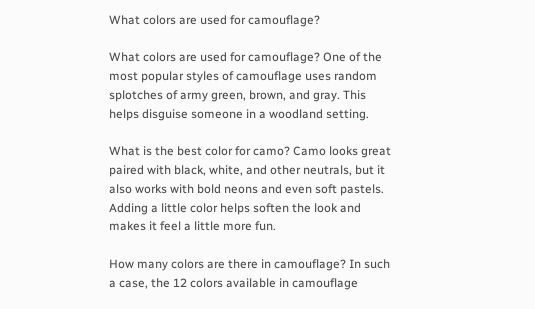What colors are used for camouflage?

What colors are used for camouflage? One of the most popular styles of camouflage uses random splotches of army green, brown, and gray. This helps disguise someone in a woodland setting.

What is the best color for camo? Camo looks great paired with black, white, and other neutrals, but it also works with bold neons and even soft pastels. Adding a little color helps soften the look and makes it feel a little more fun.

How many colors are there in camouflage? In such a case, the 12 colors available in camouflage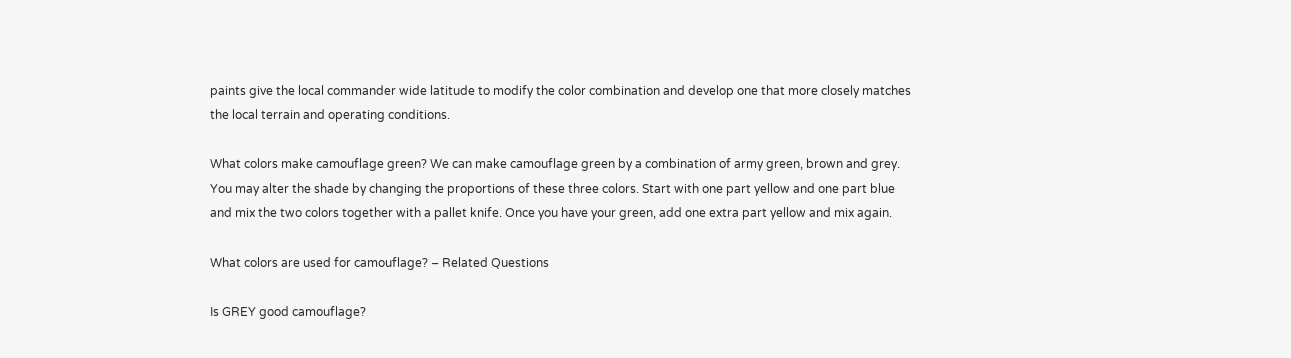paints give the local commander wide latitude to modify the color combination and develop one that more closely matches the local terrain and operating conditions.

What colors make camouflage green? We can make camouflage green by a combination of army green, brown and grey. You may alter the shade by changing the proportions of these three colors. Start with one part yellow and one part blue and mix the two colors together with a pallet knife. Once you have your green, add one extra part yellow and mix again.

What colors are used for camouflage? – Related Questions

Is GREY good camouflage?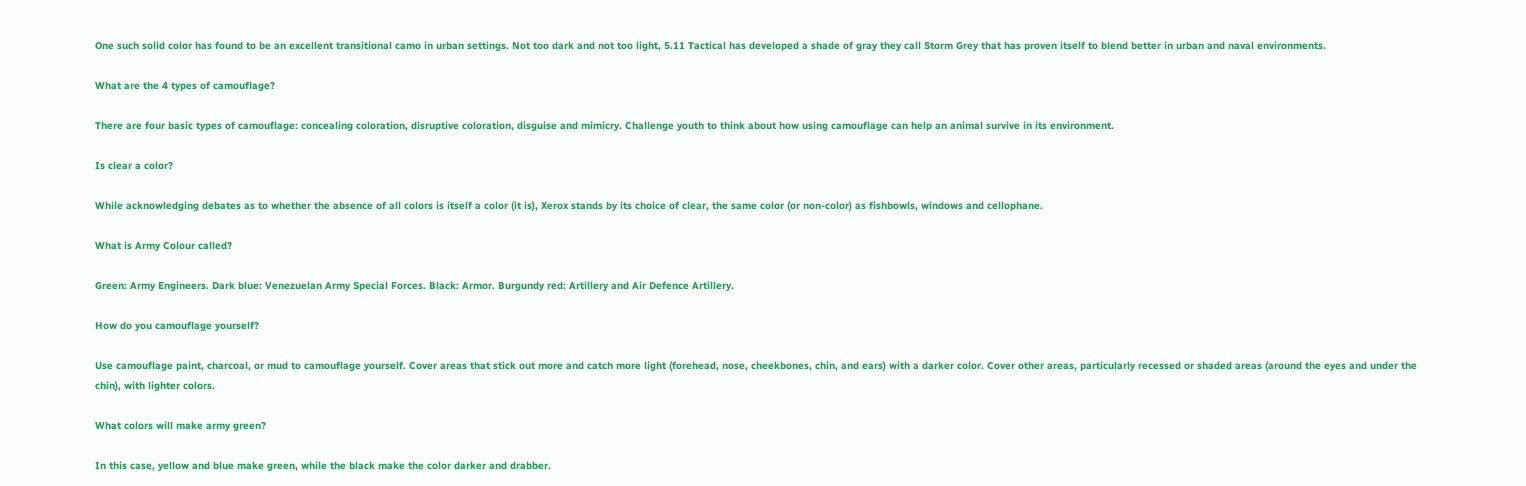One such solid color has found to be an excellent transitional camo in urban settings. Not too dark and not too light, 5.11 Tactical has developed a shade of gray they call Storm Grey that has proven itself to blend better in urban and naval environments.

What are the 4 types of camouflage?

There are four basic types of camouflage: concealing coloration, disruptive coloration, disguise and mimicry. Challenge youth to think about how using camouflage can help an animal survive in its environment.

Is clear a color?

While acknowledging debates as to whether the absence of all colors is itself a color (it is), Xerox stands by its choice of clear, the same color (or non-color) as fishbowls, windows and cellophane.

What is Army Colour called?

Green: Army Engineers. Dark blue: Venezuelan Army Special Forces. Black: Armor. Burgundy red: Artillery and Air Defence Artillery.

How do you camouflage yourself?

Use camouflage paint, charcoal, or mud to camouflage yourself. Cover areas that stick out more and catch more light (forehead, nose, cheekbones, chin, and ears) with a darker color. Cover other areas, particularly recessed or shaded areas (around the eyes and under the chin), with lighter colors.

What colors will make army green?

In this case, yellow and blue make green, while the black make the color darker and drabber.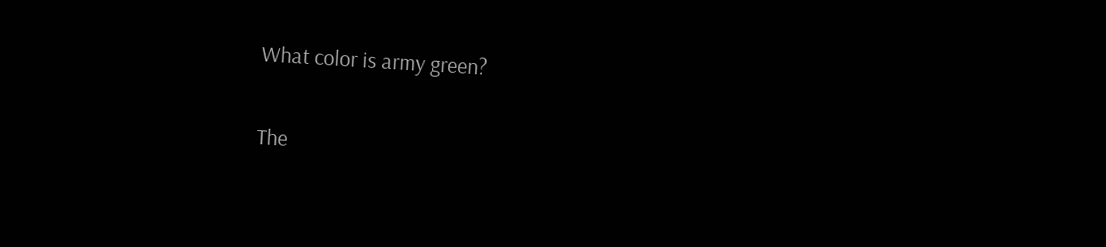What color is army green?

The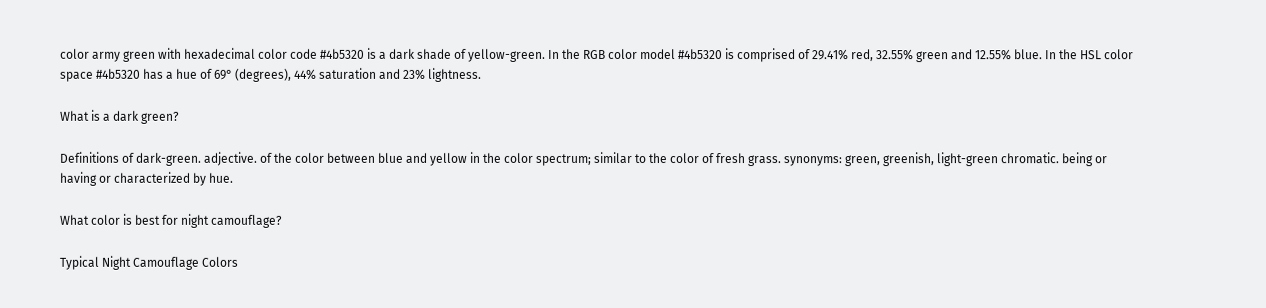color army green with hexadecimal color code #4b5320 is a dark shade of yellow-green. In the RGB color model #4b5320 is comprised of 29.41% red, 32.55% green and 12.55% blue. In the HSL color space #4b5320 has a hue of 69° (degrees), 44% saturation and 23% lightness.

What is a dark green?

Definitions of dark-green. adjective. of the color between blue and yellow in the color spectrum; similar to the color of fresh grass. synonyms: green, greenish, light-green chromatic. being or having or characterized by hue.

What color is best for night camouflage?

Typical Night Camouflage Colors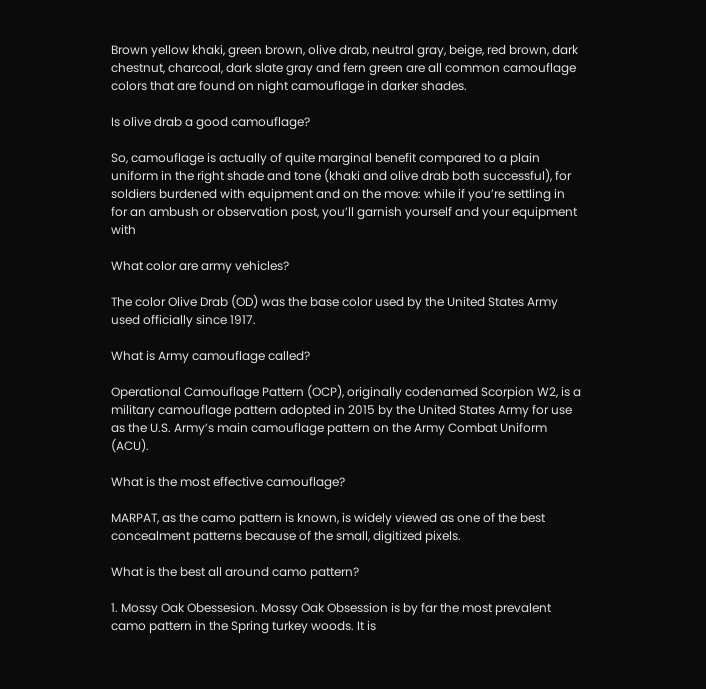Brown yellow khaki, green brown, olive drab, neutral gray, beige, red brown, dark chestnut, charcoal, dark slate gray and fern green are all common camouflage colors that are found on night camouflage in darker shades.

Is olive drab a good camouflage?

So, camouflage is actually of quite marginal benefit compared to a plain uniform in the right shade and tone (khaki and olive drab both successful), for soldiers burdened with equipment and on the move: while if you’re settling in for an ambush or observation post, you’ll garnish yourself and your equipment with

What color are army vehicles?

The color Olive Drab (OD) was the base color used by the United States Army used officially since 1917.

What is Army camouflage called?

Operational Camouflage Pattern (OCP), originally codenamed Scorpion W2, is a military camouflage pattern adopted in 2015 by the United States Army for use as the U.S. Army’s main camouflage pattern on the Army Combat Uniform (ACU).

What is the most effective camouflage?

MARPAT, as the camo pattern is known, is widely viewed as one of the best concealment patterns because of the small, digitized pixels.

What is the best all around camo pattern?

1. Mossy Oak Obessesion. Mossy Oak Obsession is by far the most prevalent camo pattern in the Spring turkey woods. It is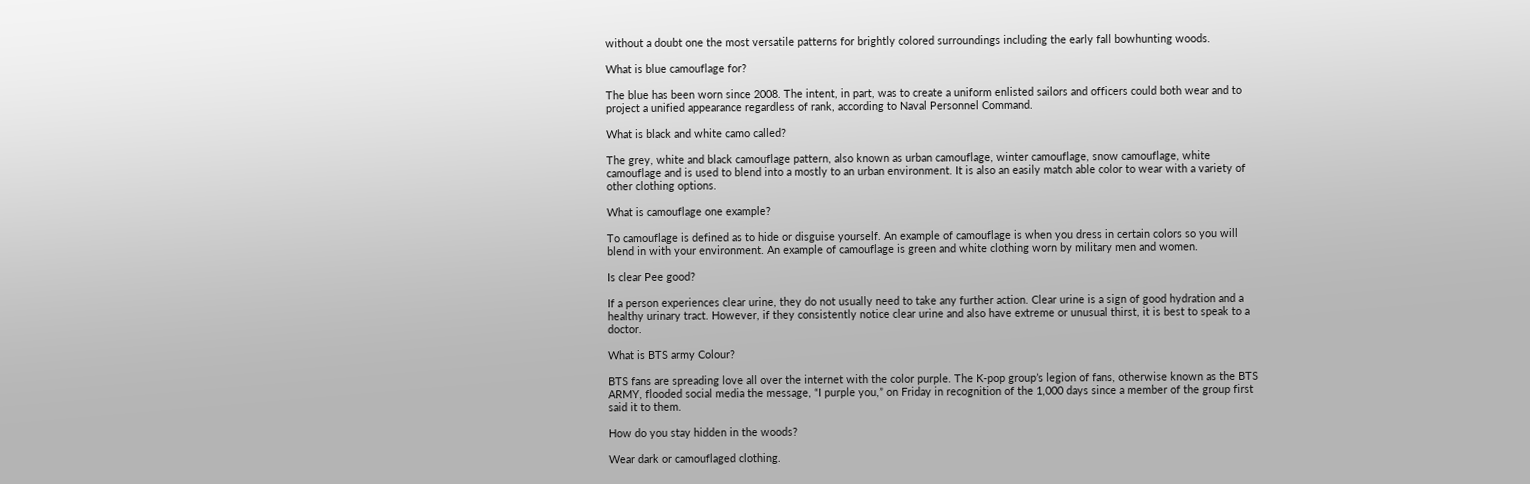without a doubt one the most versatile patterns for brightly colored surroundings including the early fall bowhunting woods.

What is blue camouflage for?

The blue has been worn since 2008. The intent, in part, was to create a uniform enlisted sailors and officers could both wear and to project a unified appearance regardless of rank, according to Naval Personnel Command.

What is black and white camo called?

The grey, white and black camouflage pattern, also known as urban camouflage, winter camouflage, snow camouflage, white camouflage and is used to blend into a mostly to an urban environment. It is also an easily match able color to wear with a variety of other clothing options.

What is camouflage one example?

To camouflage is defined as to hide or disguise yourself. An example of camouflage is when you dress in certain colors so you will blend in with your environment. An example of camouflage is green and white clothing worn by military men and women.

Is clear Pee good?

If a person experiences clear urine, they do not usually need to take any further action. Clear urine is a sign of good hydration and a healthy urinary tract. However, if they consistently notice clear urine and also have extreme or unusual thirst, it is best to speak to a doctor.

What is BTS army Colour?

BTS fans are spreading love all over the internet with the color purple. The K-pop group’s legion of fans, otherwise known as the BTS ARMY, flooded social media the message, “I purple you,” on Friday in recognition of the 1,000 days since a member of the group first said it to them.

How do you stay hidden in the woods?

Wear dark or camouflaged clothing.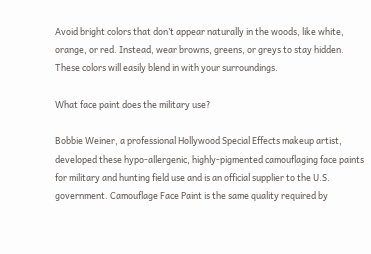Avoid bright colors that don’t appear naturally in the woods, like white, orange, or red. Instead, wear browns, greens, or greys to stay hidden. These colors will easily blend in with your surroundings.

What face paint does the military use?

Bobbie Weiner, a professional Hollywood Special Effects makeup artist, developed these hypo-allergenic, highly-pigmented camouflaging face paints for military and hunting field use and is an official supplier to the U.S. government. Camouflage Face Paint is the same quality required by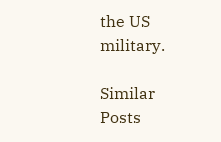the US military.

Similar Posts